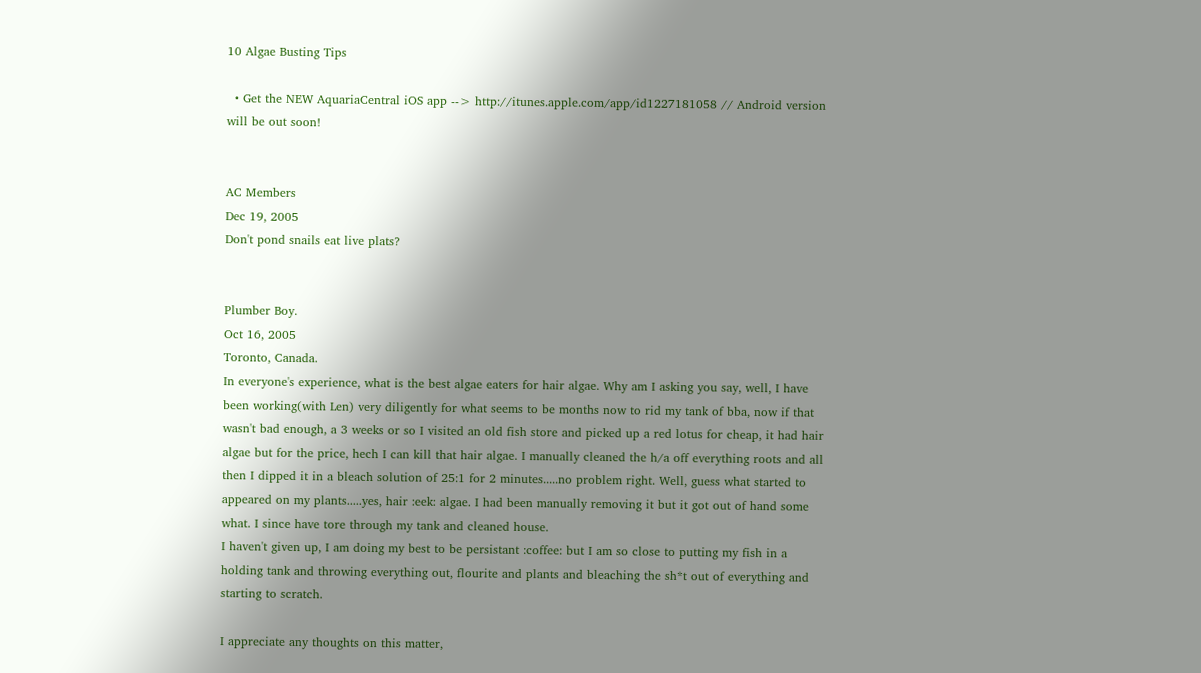10 Algae Busting Tips

  • Get the NEW AquariaCentral iOS app --> http://itunes.apple.com/app/id1227181058 // Android version will be out soon!


AC Members
Dec 19, 2005
Don't pond snails eat live plats?


Plumber Boy.
Oct 16, 2005
Toronto, Canada.
In everyone's experience, what is the best algae eaters for hair algae. Why am I asking you say, well, I have been working(with Len) very diligently for what seems to be months now to rid my tank of bba, now if that wasn't bad enough, a 3 weeks or so I visited an old fish store and picked up a red lotus for cheap, it had hair algae but for the price, hech I can kill that hair algae. I manually cleaned the h/a off everything roots and all then I dipped it in a bleach solution of 25:1 for 2 minutes.....no problem right. Well, guess what started to appeared on my plants.....yes, hair :eek: algae. I had been manually removing it but it got out of hand some what. I since have tore through my tank and cleaned house.
I haven't given up, I am doing my best to be persistant :coffee: but I am so close to putting my fish in a holding tank and throwing everything out, flourite and plants and bleaching the sh*t out of everything and starting to scratch.

I appreciate any thoughts on this matter,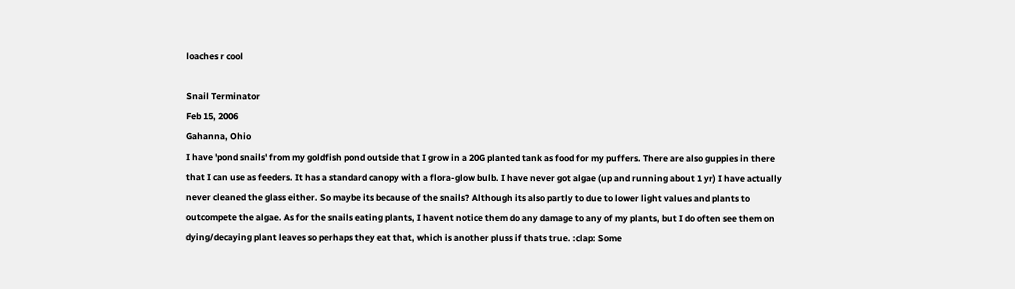loaches r cool

Snail Terminator
Feb 15, 2006
Gahanna, Ohio
I have 'pond snails' from my goldfish pond outside that I grow in a 20G planted tank as food for my puffers. There are also guppies in there that I can use as feeders. It has a standard canopy with a flora-glow bulb. I have never got algae (up and running about 1 yr) I have actually never cleaned the glass either. So maybe its because of the snails? Although its also partly to due to lower light values and plants to outcompete the algae. As for the snails eating plants, I havent notice them do any damage to any of my plants, but I do often see them on dying/decaying plant leaves so perhaps they eat that, which is another pluss if thats true. :clap: Some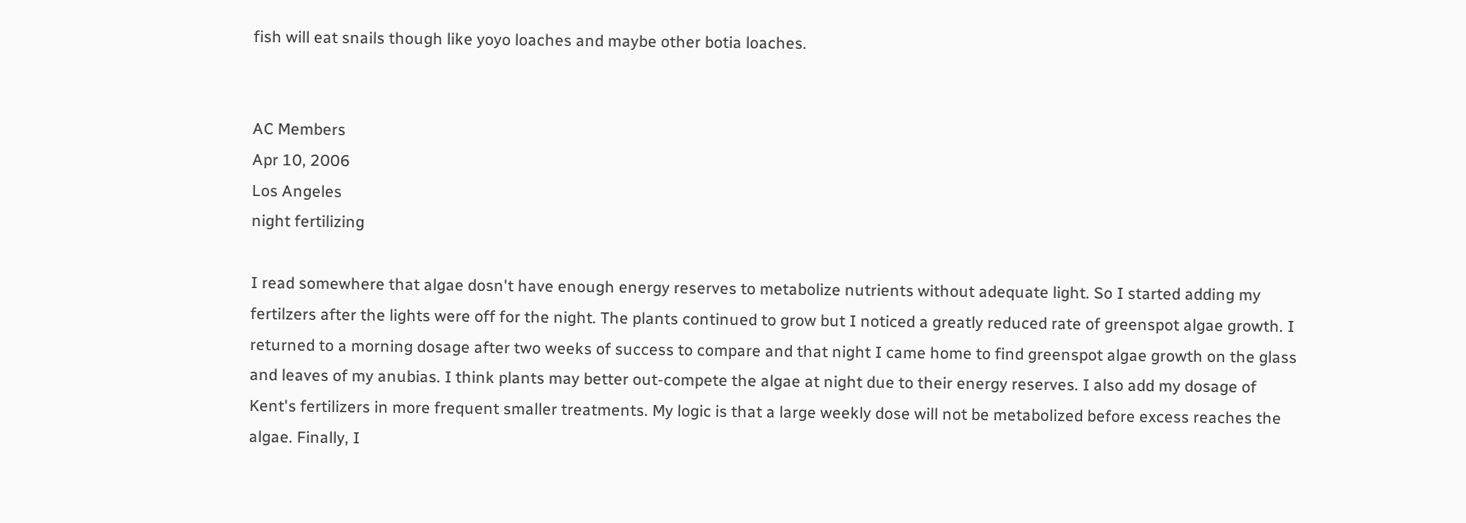fish will eat snails though like yoyo loaches and maybe other botia loaches.


AC Members
Apr 10, 2006
Los Angeles
night fertilizing

I read somewhere that algae dosn't have enough energy reserves to metabolize nutrients without adequate light. So I started adding my fertilzers after the lights were off for the night. The plants continued to grow but I noticed a greatly reduced rate of greenspot algae growth. I returned to a morning dosage after two weeks of success to compare and that night I came home to find greenspot algae growth on the glass and leaves of my anubias. I think plants may better out-compete the algae at night due to their energy reserves. I also add my dosage of Kent's fertilizers in more frequent smaller treatments. My logic is that a large weekly dose will not be metabolized before excess reaches the algae. Finally, I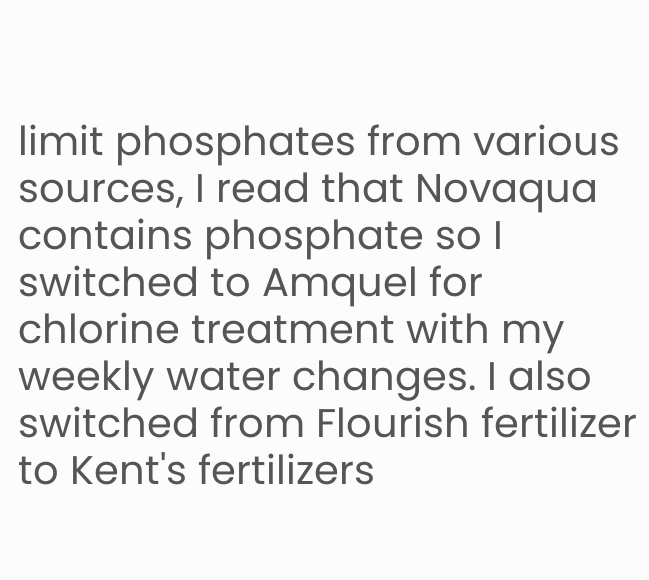limit phosphates from various sources, I read that Novaqua contains phosphate so I switched to Amquel for chlorine treatment with my weekly water changes. I also switched from Flourish fertilizer to Kent's fertilizers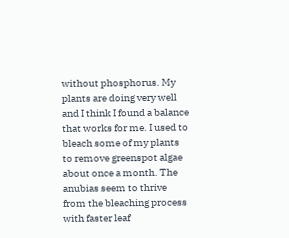without phosphorus. My plants are doing very well and I think I found a balance that works for me. I used to bleach some of my plants to remove greenspot algae about once a month. The anubias seem to thrive from the bleaching process with faster leaf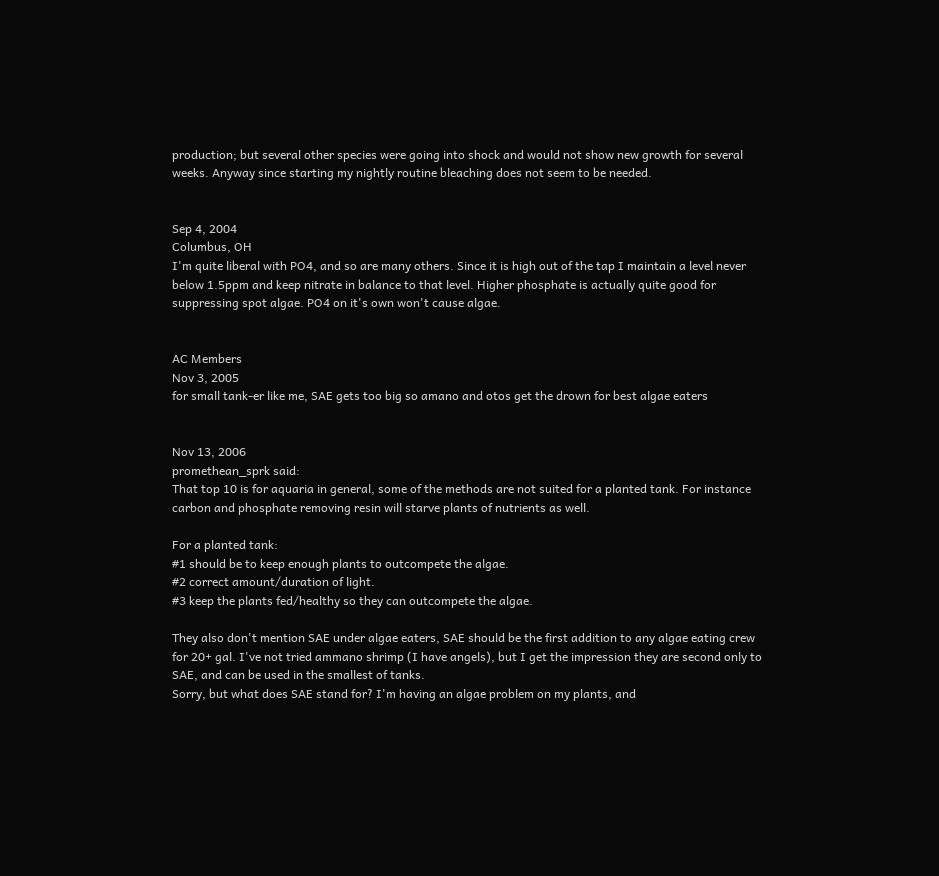production; but several other species were going into shock and would not show new growth for several weeks. Anyway since starting my nightly routine bleaching does not seem to be needed.


Sep 4, 2004
Columbus, OH
I'm quite liberal with PO4, and so are many others. Since it is high out of the tap I maintain a level never below 1.5ppm and keep nitrate in balance to that level. Higher phosphate is actually quite good for suppressing spot algae. PO4 on it's own won't cause algae.


AC Members
Nov 3, 2005
for small tank-er like me, SAE gets too big so amano and otos get the drown for best algae eaters


Nov 13, 2006
promethean_sprk said:
That top 10 is for aquaria in general, some of the methods are not suited for a planted tank. For instance carbon and phosphate removing resin will starve plants of nutrients as well.

For a planted tank:
#1 should be to keep enough plants to outcompete the algae.
#2 correct amount/duration of light.
#3 keep the plants fed/healthy so they can outcompete the algae.

They also don't mention SAE under algae eaters, SAE should be the first addition to any algae eating crew for 20+ gal. I've not tried ammano shrimp (I have angels), but I get the impression they are second only to SAE, and can be used in the smallest of tanks.
Sorry, but what does SAE stand for? I'm having an algae problem on my plants, and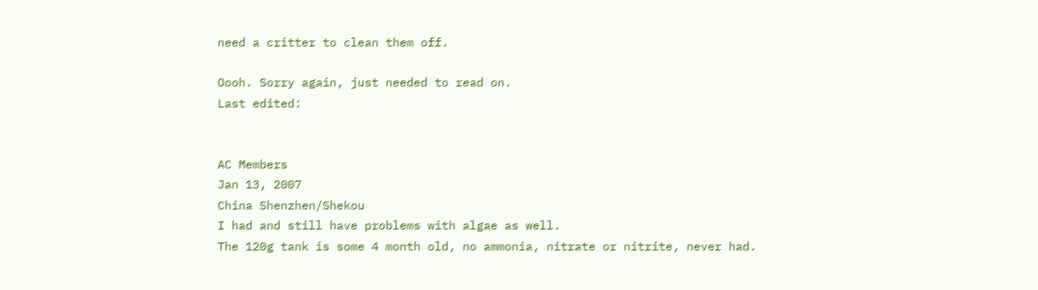need a critter to clean them off.

Oooh. Sorry again, just needed to read on.
Last edited:


AC Members
Jan 13, 2007
China Shenzhen/Shekou
I had and still have problems with algae as well.
The 120g tank is some 4 month old, no ammonia, nitrate or nitrite, never had.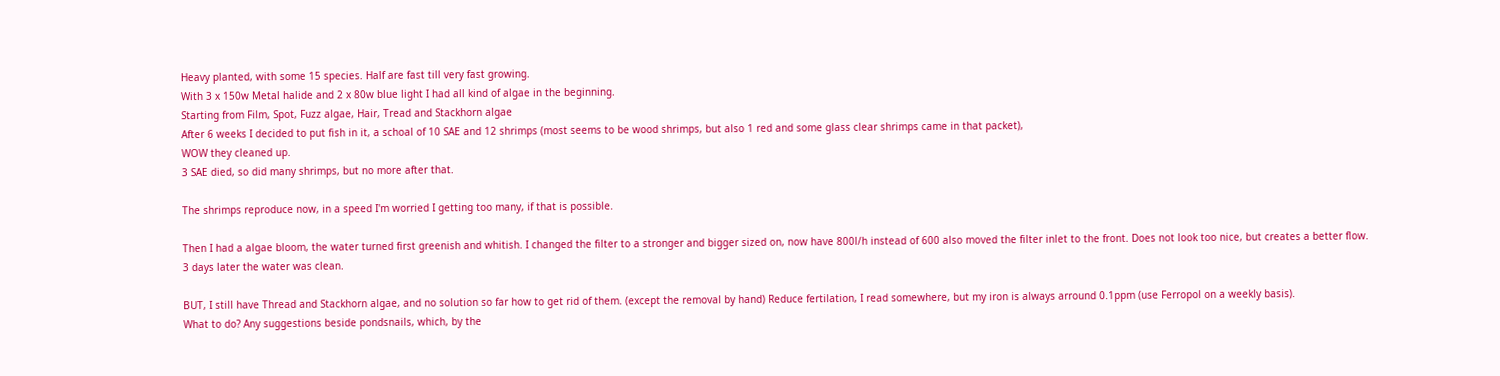Heavy planted, with some 15 species. Half are fast till very fast growing.
With 3 x 150w Metal halide and 2 x 80w blue light I had all kind of algae in the beginning.
Starting from Film, Spot, Fuzz algae, Hair, Tread and Stackhorn algae
After 6 weeks I decided to put fish in it, a schoal of 10 SAE and 12 shrimps (most seems to be wood shrimps, but also 1 red and some glass clear shrimps came in that packet),
WOW they cleaned up.
3 SAE died, so did many shrimps, but no more after that.

The shrimps reproduce now, in a speed I'm worried I getting too many, if that is possible.

Then I had a algae bloom, the water turned first greenish and whitish. I changed the filter to a stronger and bigger sized on, now have 800l/h instead of 600 also moved the filter inlet to the front. Does not look too nice, but creates a better flow.
3 days later the water was clean.

BUT, I still have Thread and Stackhorn algae, and no solution so far how to get rid of them. (except the removal by hand) Reduce fertilation, I read somewhere, but my iron is always arround 0.1ppm (use Ferropol on a weekly basis).
What to do? Any suggestions beside pondsnails, which, by the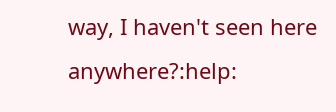way, I haven't seen here anywhere?:help: